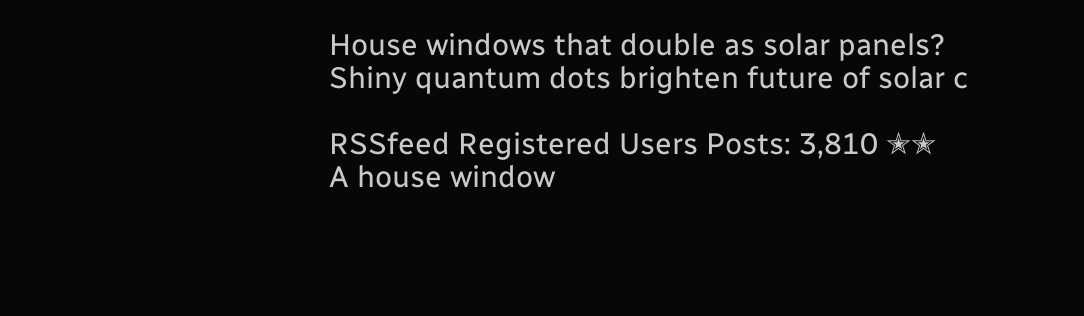House windows that double as solar panels? Shiny quantum dots brighten future of solar c

RSSfeed Registered Users Posts: 3,810 ✭✭
A house window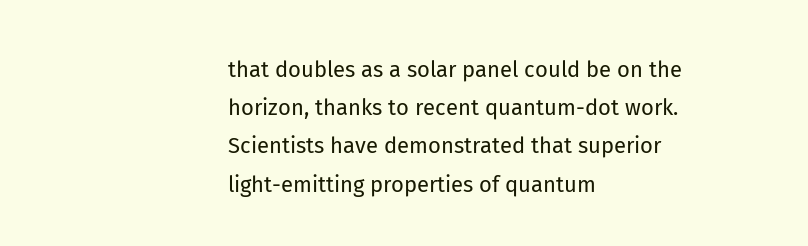that doubles as a solar panel could be on the horizon, thanks to recent quantum-dot work. Scientists have demonstrated that superior light-emitting properties of quantum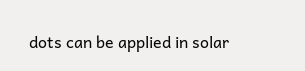dots can be applied in solar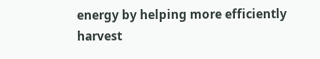energy by helping more efficiently harvest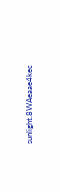sunlight.8WAeaae4kec